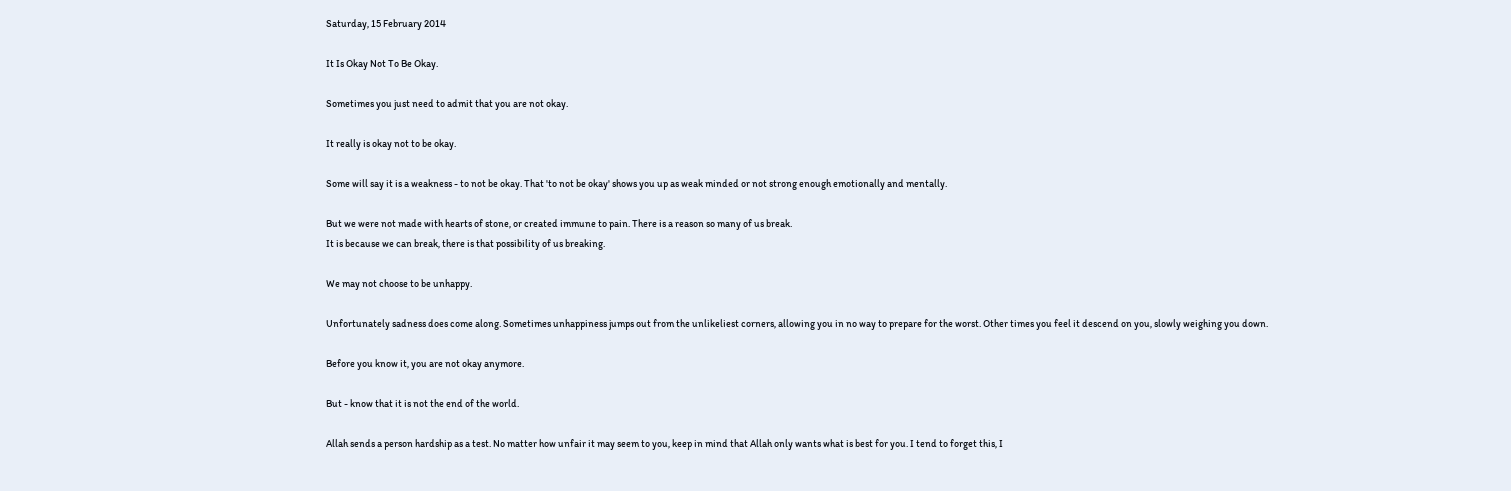Saturday, 15 February 2014

It Is Okay Not To Be Okay.

Sometimes you just need to admit that you are not okay.

It really is okay not to be okay.

Some will say it is a weakness - to not be okay. That 'to not be okay' shows you up as weak minded or not strong enough emotionally and mentally.

But we were not made with hearts of stone, or created immune to pain. There is a reason so many of us break.
It is because we can break, there is that possibility of us breaking.

We may not choose to be unhappy.

Unfortunately sadness does come along. Sometimes unhappiness jumps out from the unlikeliest corners, allowing you in no way to prepare for the worst. Other times you feel it descend on you, slowly weighing you down.

Before you know it, you are not okay anymore.

But - know that it is not the end of the world.

Allah sends a person hardship as a test. No matter how unfair it may seem to you, keep in mind that Allah only wants what is best for you. I tend to forget this, I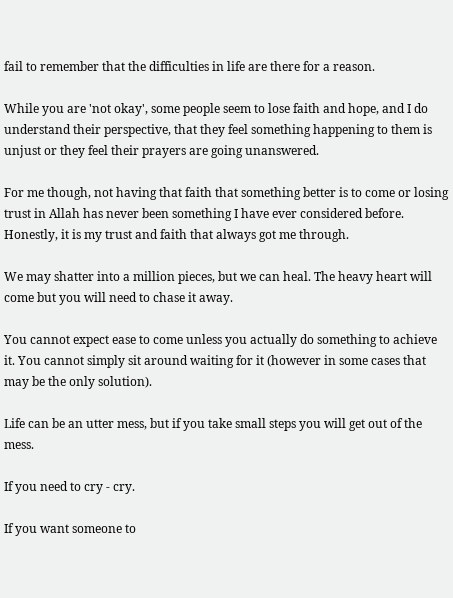fail to remember that the difficulties in life are there for a reason.

While you are 'not okay', some people seem to lose faith and hope, and I do understand their perspective, that they feel something happening to them is unjust or they feel their prayers are going unanswered.

For me though, not having that faith that something better is to come or losing trust in Allah has never been something I have ever considered before. Honestly, it is my trust and faith that always got me through.

We may shatter into a million pieces, but we can heal. The heavy heart will come but you will need to chase it away.

You cannot expect ease to come unless you actually do something to achieve it. You cannot simply sit around waiting for it (however in some cases that may be the only solution).

Life can be an utter mess, but if you take small steps you will get out of the mess.

If you need to cry - cry.

If you want someone to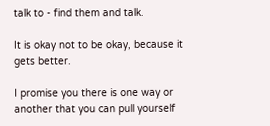talk to - find them and talk.

It is okay not to be okay, because it gets better.

I promise you there is one way or another that you can pull yourself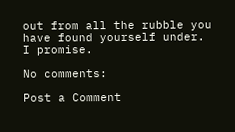out from all the rubble you have found yourself under. I promise.

No comments:

Post a Comment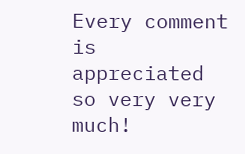Every comment is appreciated so very very much!